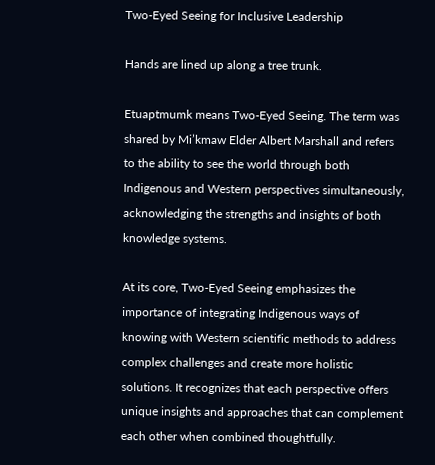Two-Eyed Seeing for Inclusive Leadership

Hands are lined up along a tree trunk.

Etuaptmumk means Two-Eyed Seeing. The term was shared by Mi’kmaw Elder Albert Marshall and refers to the ability to see the world through both Indigenous and Western perspectives simultaneously, acknowledging the strengths and insights of both knowledge systems.

At its core, Two-Eyed Seeing emphasizes the importance of integrating Indigenous ways of knowing with Western scientific methods to address complex challenges and create more holistic solutions. It recognizes that each perspective offers unique insights and approaches that can complement each other when combined thoughtfully.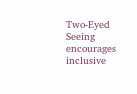Two-Eyed Seeing encourages inclusive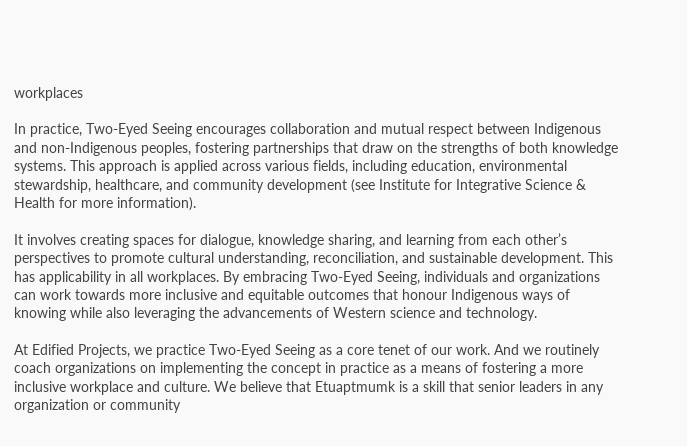workplaces

In practice, Two-Eyed Seeing encourages collaboration and mutual respect between Indigenous and non-Indigenous peoples, fostering partnerships that draw on the strengths of both knowledge systems. This approach is applied across various fields, including education, environmental stewardship, healthcare, and community development (see Institute for Integrative Science & Health for more information).

It involves creating spaces for dialogue, knowledge sharing, and learning from each other’s perspectives to promote cultural understanding, reconciliation, and sustainable development. This has applicability in all workplaces. By embracing Two-Eyed Seeing, individuals and organizations can work towards more inclusive and equitable outcomes that honour Indigenous ways of knowing while also leveraging the advancements of Western science and technology.

At Edified Projects, we practice Two-Eyed Seeing as a core tenet of our work. And we routinely coach organizations on implementing the concept in practice as a means of fostering a more inclusive workplace and culture. We believe that Etuaptmumk is a skill that senior leaders in any organization or community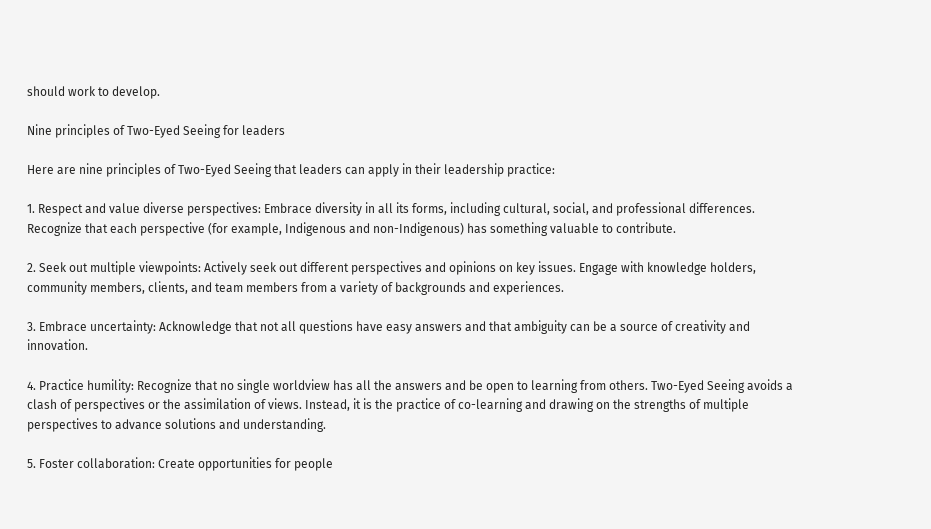should work to develop.

Nine principles of Two-Eyed Seeing for leaders

Here are nine principles of Two-Eyed Seeing that leaders can apply in their leadership practice:

1. Respect and value diverse perspectives: Embrace diversity in all its forms, including cultural, social, and professional differences. Recognize that each perspective (for example, Indigenous and non-Indigenous) has something valuable to contribute.

2. Seek out multiple viewpoints: Actively seek out different perspectives and opinions on key issues. Engage with knowledge holders, community members, clients, and team members from a variety of backgrounds and experiences.

3. Embrace uncertainty: Acknowledge that not all questions have easy answers and that ambiguity can be a source of creativity and innovation.

4. Practice humility: Recognize that no single worldview has all the answers and be open to learning from others. Two-Eyed Seeing avoids a clash of perspectives or the assimilation of views. Instead, it is the practice of co-learning and drawing on the strengths of multiple perspectives to advance solutions and understanding.

5. Foster collaboration: Create opportunities for people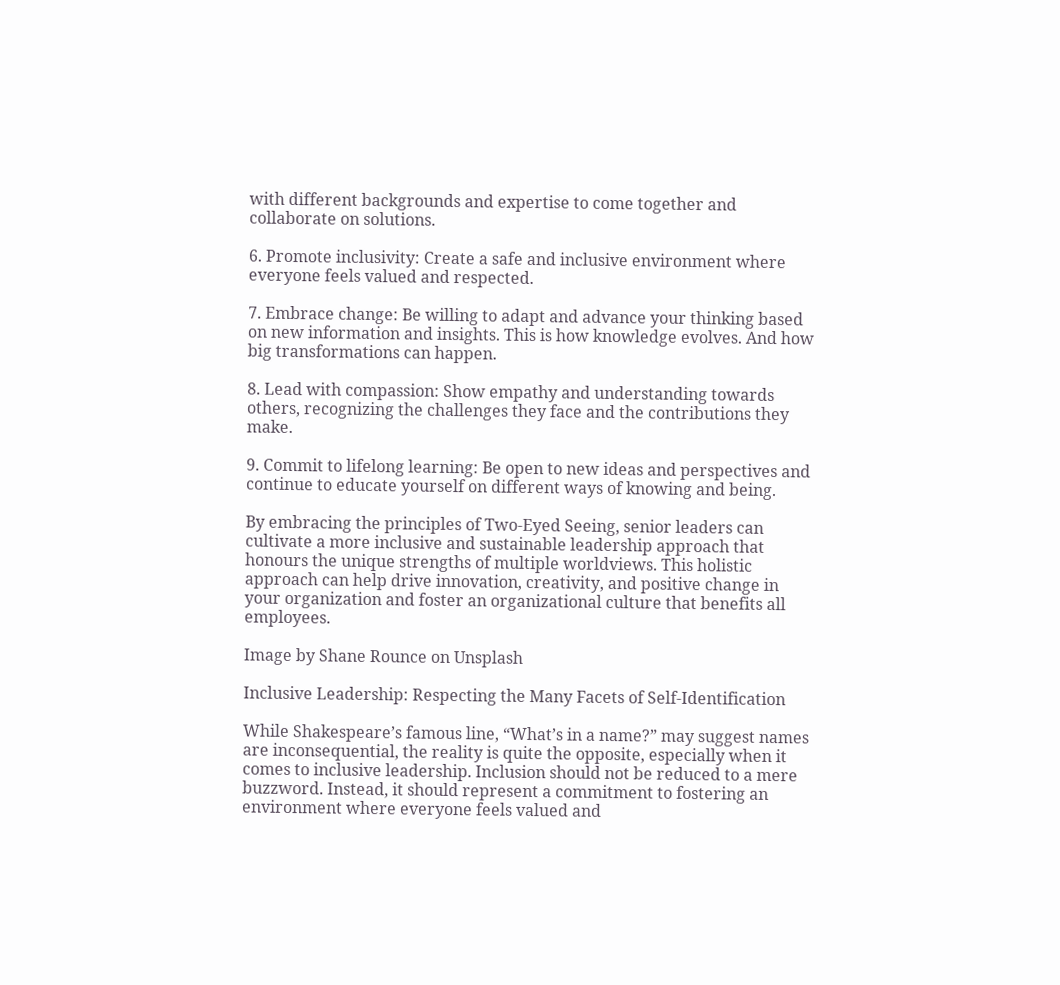with different backgrounds and expertise to come together and collaborate on solutions.

6. Promote inclusivity: Create a safe and inclusive environment where everyone feels valued and respected.

7. Embrace change: Be willing to adapt and advance your thinking based on new information and insights. This is how knowledge evolves. And how big transformations can happen.

8. Lead with compassion: Show empathy and understanding towards others, recognizing the challenges they face and the contributions they make.

9. Commit to lifelong learning: Be open to new ideas and perspectives and continue to educate yourself on different ways of knowing and being.

By embracing the principles of Two-Eyed Seeing, senior leaders can cultivate a more inclusive and sustainable leadership approach that honours the unique strengths of multiple worldviews. This holistic approach can help drive innovation, creativity, and positive change in your organization and foster an organizational culture that benefits all employees.

Image by Shane Rounce on Unsplash

Inclusive Leadership: Respecting the Many Facets of Self-Identification

While Shakespeare’s famous line, “What’s in a name?” may suggest names are inconsequential, the reality is quite the opposite, especially when it comes to inclusive leadership. Inclusion should not be reduced to a mere buzzword. Instead, it should represent a commitment to fostering an environment where everyone feels valued and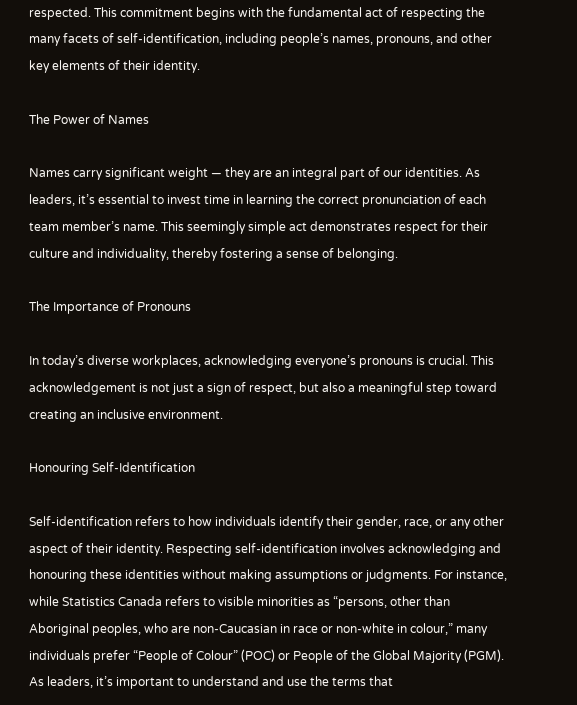respected. This commitment begins with the fundamental act of respecting the many facets of self-identification, including people’s names, pronouns, and other key elements of their identity.

The Power of Names

Names carry significant weight — they are an integral part of our identities. As leaders, it’s essential to invest time in learning the correct pronunciation of each team member’s name. This seemingly simple act demonstrates respect for their culture and individuality, thereby fostering a sense of belonging.

The Importance of Pronouns

In today’s diverse workplaces, acknowledging everyone’s pronouns is crucial. This acknowledgement is not just a sign of respect, but also a meaningful step toward creating an inclusive environment.

Honouring Self-Identification

Self-identification refers to how individuals identify their gender, race, or any other aspect of their identity. Respecting self-identification involves acknowledging and honouring these identities without making assumptions or judgments. For instance, while Statistics Canada refers to visible minorities as “persons, other than Aboriginal peoples, who are non-Caucasian in race or non-white in colour,” many individuals prefer “People of Colour” (POC) or People of the Global Majority (PGM). As leaders, it’s important to understand and use the terms that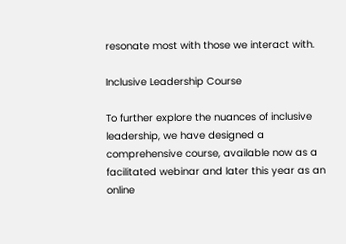resonate most with those we interact with.

Inclusive Leadership Course

To further explore the nuances of inclusive leadership, we have designed a comprehensive course, available now as a facilitated webinar and later this year as an online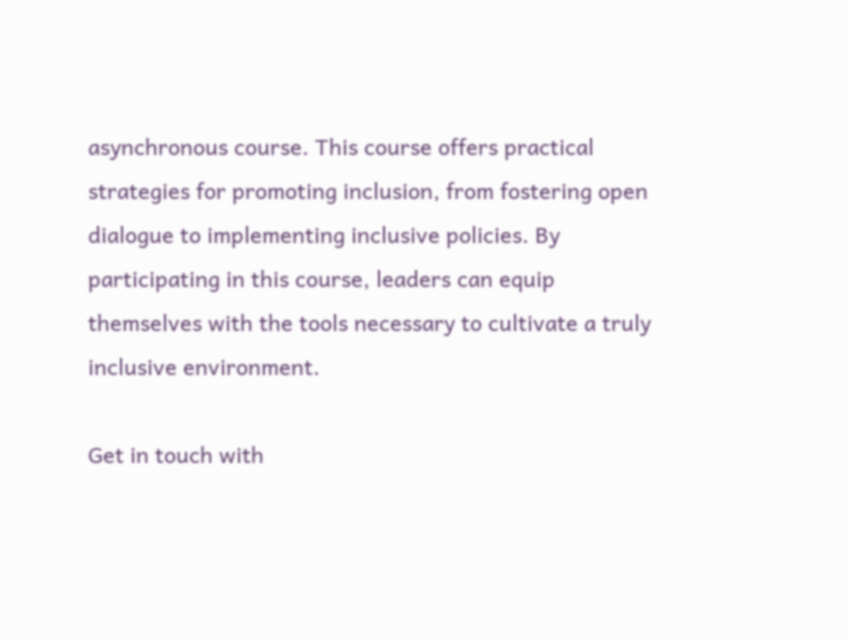asynchronous course. This course offers practical strategies for promoting inclusion, from fostering open dialogue to implementing inclusive policies. By participating in this course, leaders can equip themselves with the tools necessary to cultivate a truly inclusive environment.

Get in touch with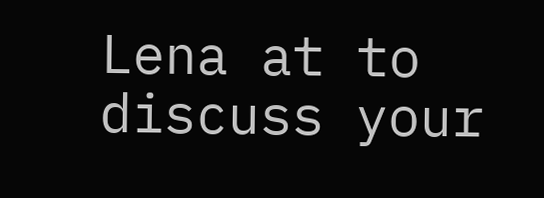Lena at to discuss your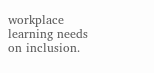workplace learning needs on inclusion.